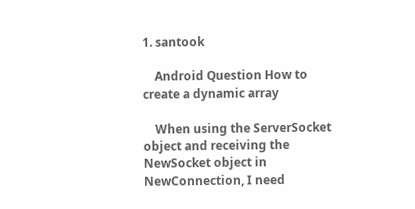1. santook

    Android Question How to create a dynamic array

    When using the ServerSocket object and receiving the NewSocket object in NewConnection, I need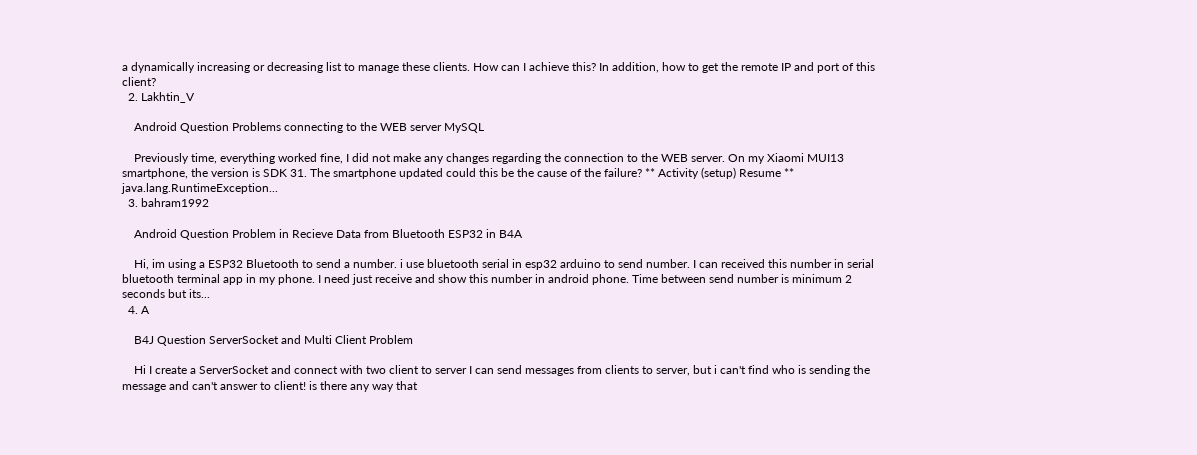a dynamically increasing or decreasing list to manage these clients. How can I achieve this? In addition, how to get the remote IP and port of this client?
  2. Lakhtin_V

    Android Question Problems connecting to the WEB server MySQL

    Previously time, everything worked fine, I did not make any changes regarding the connection to the WEB server. On my Xiaomi MUI13 smartphone, the version is SDK 31. The smartphone updated could this be the cause of the failure? ** Activity (setup) Resume ** java.lang.RuntimeException...
  3. bahram1992

    Android Question Problem in Recieve Data from Bluetooth ESP32 in B4A

    Hi, im using a ESP32 Bluetooth to send a number. i use bluetooth serial in esp32 arduino to send number. I can received this number in serial bluetooth terminal app in my phone. I need just receive and show this number in android phone. Time between send number is minimum 2 seconds but its...
  4. A

    B4J Question ServerSocket and Multi Client Problem

    Hi I create a ServerSocket and connect with two client to server I can send messages from clients to server, but i can't find who is sending the message and can't answer to client! is there any way that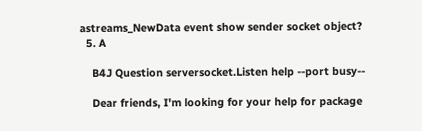astreams_NewData event show sender socket object?
  5. A

    B4J Question serversocket.Listen help --port busy--

    Dear friends, I'm looking for your help for package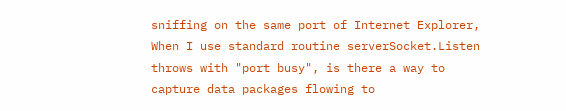sniffing on the same port of Internet Explorer, When I use standard routine serverSocket.Listen throws with "port busy", is there a way to capture data packages flowing to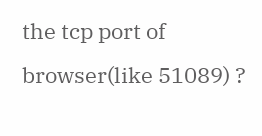the tcp port of browser(like 51089) ?